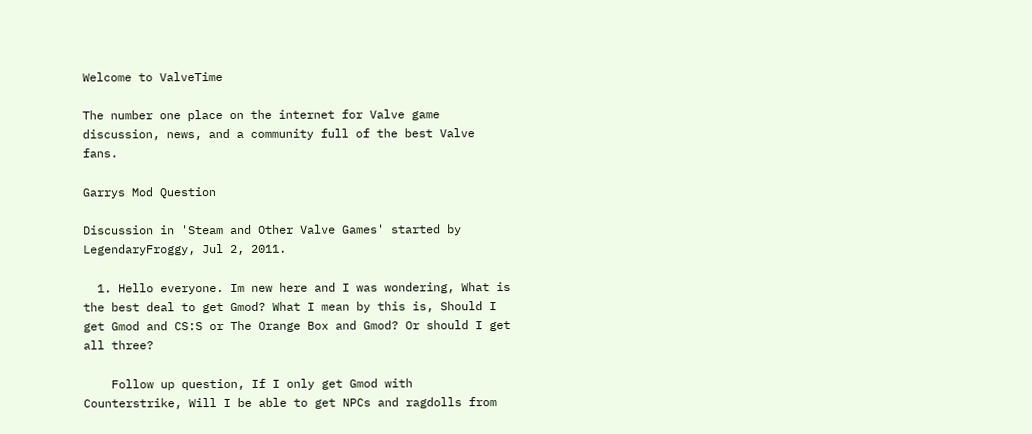Welcome to ValveTime

The number one place on the internet for Valve game discussion, news, and a community full of the best Valve fans.

Garrys Mod Question

Discussion in 'Steam and Other Valve Games' started by LegendaryFroggy, Jul 2, 2011.

  1. Hello everyone. Im new here and I was wondering, What is the best deal to get Gmod? What I mean by this is, Should I get Gmod and CS:S or The Orange Box and Gmod? Or should I get all three?

    Follow up question, If I only get Gmod with Counterstrike, Will I be able to get NPCs and ragdolls from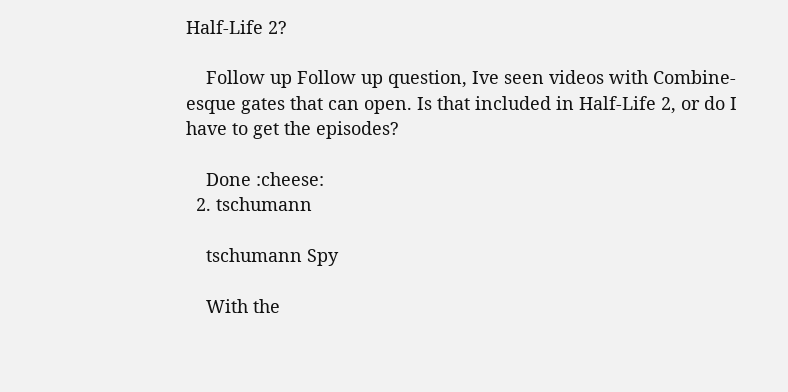Half-Life 2?

    Follow up Follow up question, Ive seen videos with Combine-esque gates that can open. Is that included in Half-Life 2, or do I have to get the episodes?

    Done :cheese:
  2. tschumann

    tschumann Spy

    With the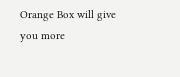Orange Box will give you more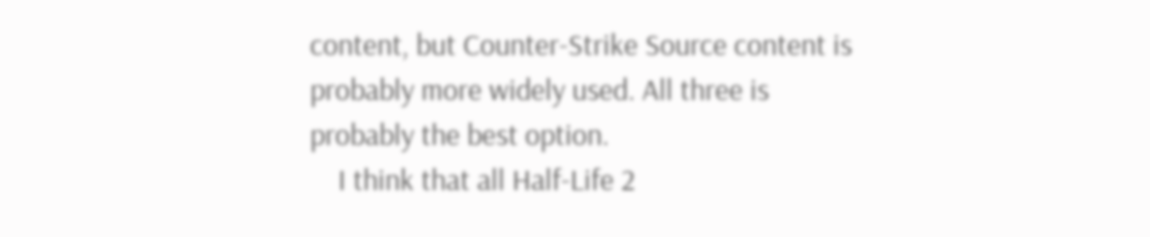content, but Counter-Strike Source content is probably more widely used. All three is probably the best option.
    I think that all Half-Life 2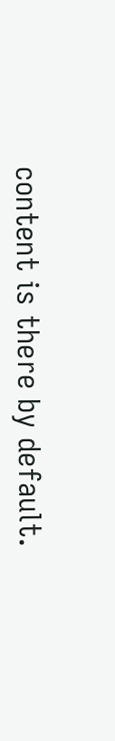content is there by default.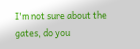I'm not sure about the gates, do you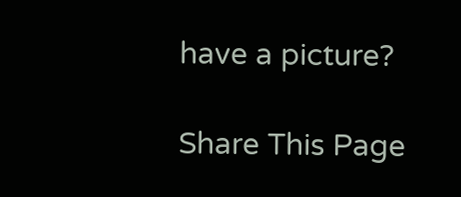have a picture?

Share This Page